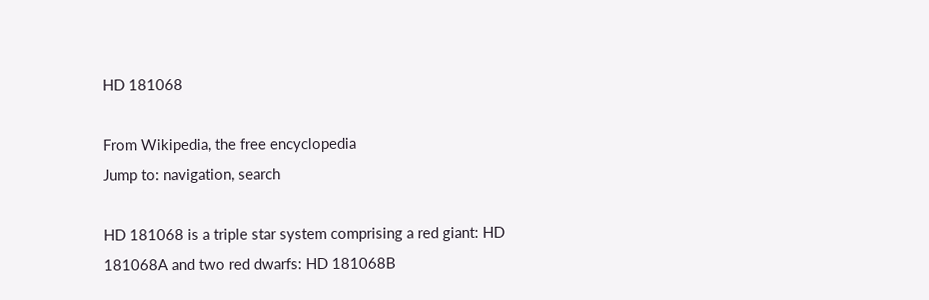HD 181068

From Wikipedia, the free encyclopedia
Jump to: navigation, search

HD 181068 is a triple star system comprising a red giant: HD 181068A and two red dwarfs: HD 181068B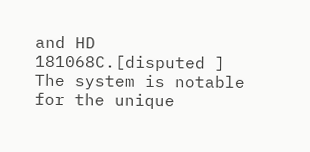and HD 181068C.[disputed ] The system is notable for the unique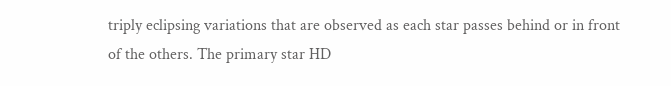triply eclipsing variations that are observed as each star passes behind or in front of the others. The primary star HD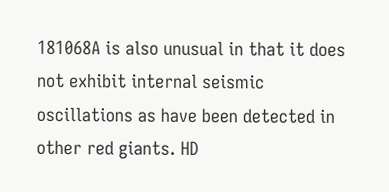181068A is also unusual in that it does not exhibit internal seismic oscillations as have been detected in other red giants. HD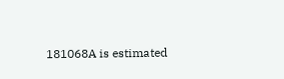181068A is estimated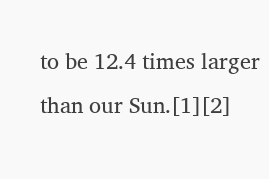to be 12.4 times larger than our Sun.[1][2]